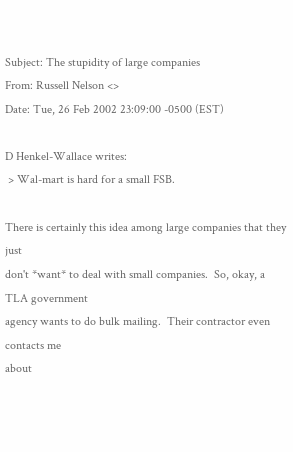Subject: The stupidity of large companies
From: Russell Nelson <>
Date: Tue, 26 Feb 2002 23:09:00 -0500 (EST)

D Henkel-Wallace writes:
 > Wal-mart is hard for a small FSB.

There is certainly this idea among large companies that they just
don't *want* to deal with small companies.  So, okay, a TLA government
agency wants to do bulk mailing.  Their contractor even contacts me
about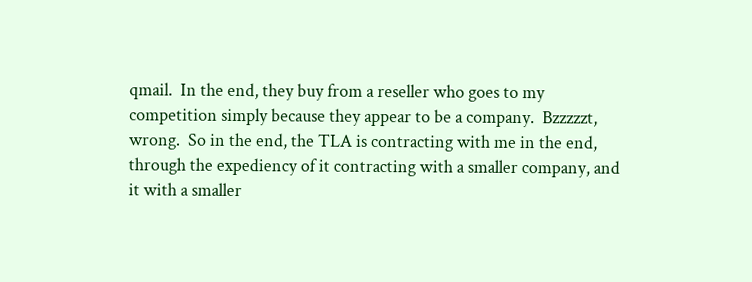qmail.  In the end, they buy from a reseller who goes to my
competition simply because they appear to be a company.  Bzzzzzt,
wrong.  So in the end, the TLA is contracting with me in the end,
through the expediency of it contracting with a smaller company, and
it with a smaller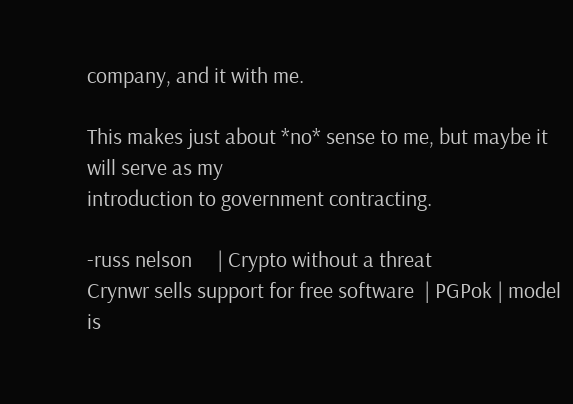company, and it with me.

This makes just about *no* sense to me, but maybe it will serve as my
introduction to government contracting.

-russ nelson     | Crypto without a threat
Crynwr sells support for free software  | PGPok | model is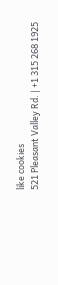like cookies
521 Pleasant Valley Rd. | +1 315 268 1925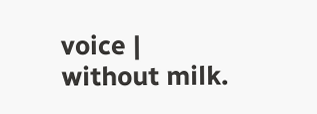voice | without milk.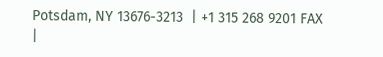Potsdam, NY 13676-3213  | +1 315 268 9201 FAX   |